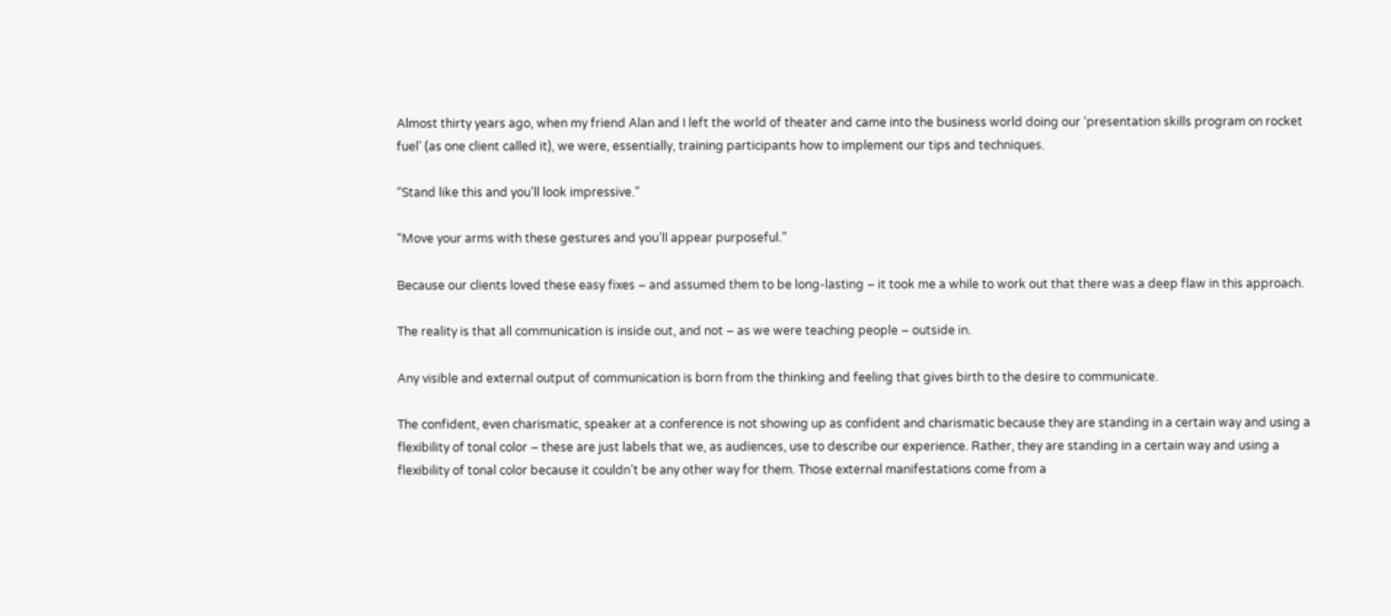Almost thirty years ago, when my friend Alan and I left the world of theater and came into the business world doing our ‘presentation skills program on rocket fuel’ (as one client called it), we were, essentially, training participants how to implement our tips and techniques.

“Stand like this and you’ll look impressive.”

“Move your arms with these gestures and you’ll appear purposeful.”

Because our clients loved these easy fixes – and assumed them to be long-lasting – it took me a while to work out that there was a deep flaw in this approach.

The reality is that all communication is inside out, and not – as we were teaching people – outside in.

Any visible and external output of communication is born from the thinking and feeling that gives birth to the desire to communicate.

The confident, even charismatic, speaker at a conference is not showing up as confident and charismatic because they are standing in a certain way and using a flexibility of tonal color – these are just labels that we, as audiences, use to describe our experience. Rather, they are standing in a certain way and using a flexibility of tonal color because it couldn’t be any other way for them. Those external manifestations come from a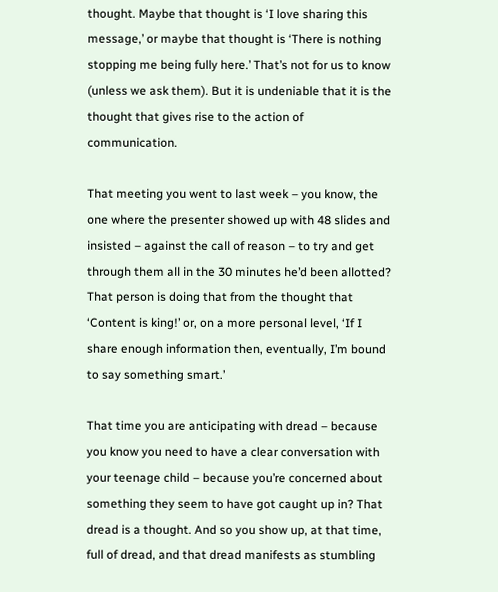thought. Maybe that thought is ‘I love sharing this message,’ or maybe that thought is ‘There is nothing stopping me being fully here.’ That’s not for us to know (unless we ask them). But it is undeniable that it is the thought that gives rise to the action of communication.

That meeting you went to last week – you know, the one where the presenter showed up with 48 slides and insisted – against the call of reason – to try and get through them all in the 30 minutes he’d been allotted? That person is doing that from the thought that ‘Content is king!’ or, on a more personal level, ‘If I share enough information then, eventually, I’m bound to say something smart.’

That time you are anticipating with dread – because you know you need to have a clear conversation with your teenage child – because you’re concerned about something they seem to have got caught up in? That dread is a thought. And so you show up, at that time, full of dread, and that dread manifests as stumbling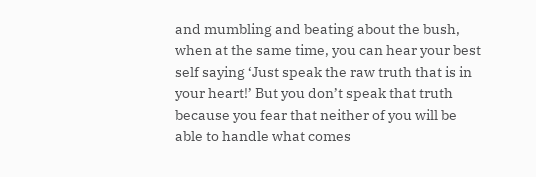and mumbling and beating about the bush, when at the same time, you can hear your best self saying ‘Just speak the raw truth that is in your heart!’ But you don’t speak that truth because you fear that neither of you will be able to handle what comes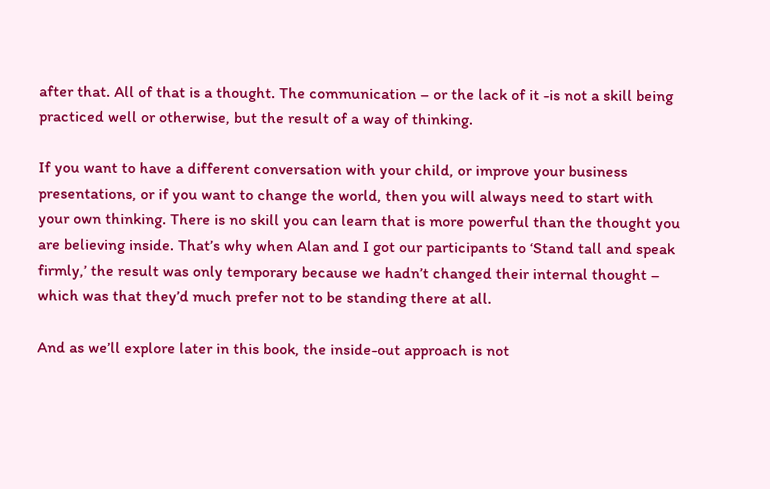after that. All of that is a thought. The communication – or the lack of it -is not a skill being practiced well or otherwise, but the result of a way of thinking.

If you want to have a different conversation with your child, or improve your business presentations, or if you want to change the world, then you will always need to start with your own thinking. There is no skill you can learn that is more powerful than the thought you are believing inside. That’s why when Alan and I got our participants to ‘Stand tall and speak firmly,’ the result was only temporary because we hadn’t changed their internal thought – which was that they’d much prefer not to be standing there at all.

And as we’ll explore later in this book, the inside-out approach is not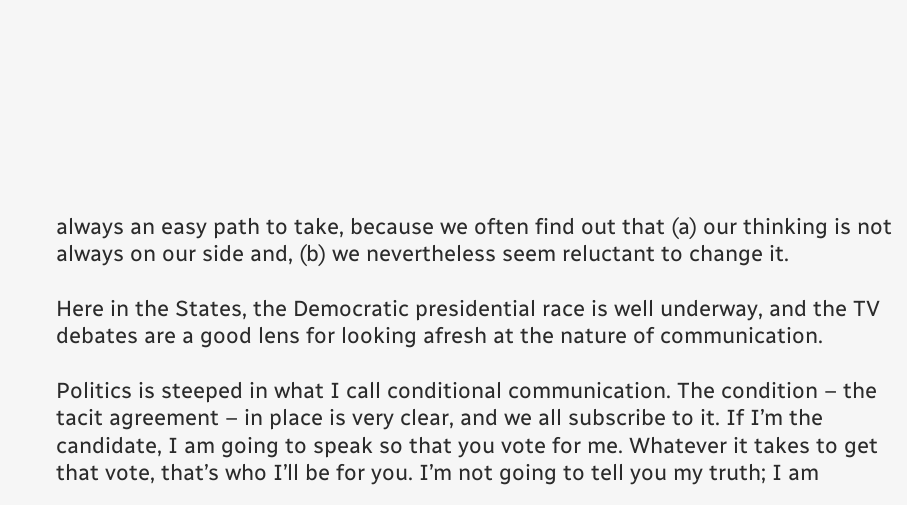always an easy path to take, because we often find out that (a) our thinking is not always on our side and, (b) we nevertheless seem reluctant to change it.

Here in the States, the Democratic presidential race is well underway, and the TV debates are a good lens for looking afresh at the nature of communication.

Politics is steeped in what I call conditional communication. The condition – the tacit agreement – in place is very clear, and we all subscribe to it. If I’m the candidate, I am going to speak so that you vote for me. Whatever it takes to get that vote, that’s who I’ll be for you. I’m not going to tell you my truth; I am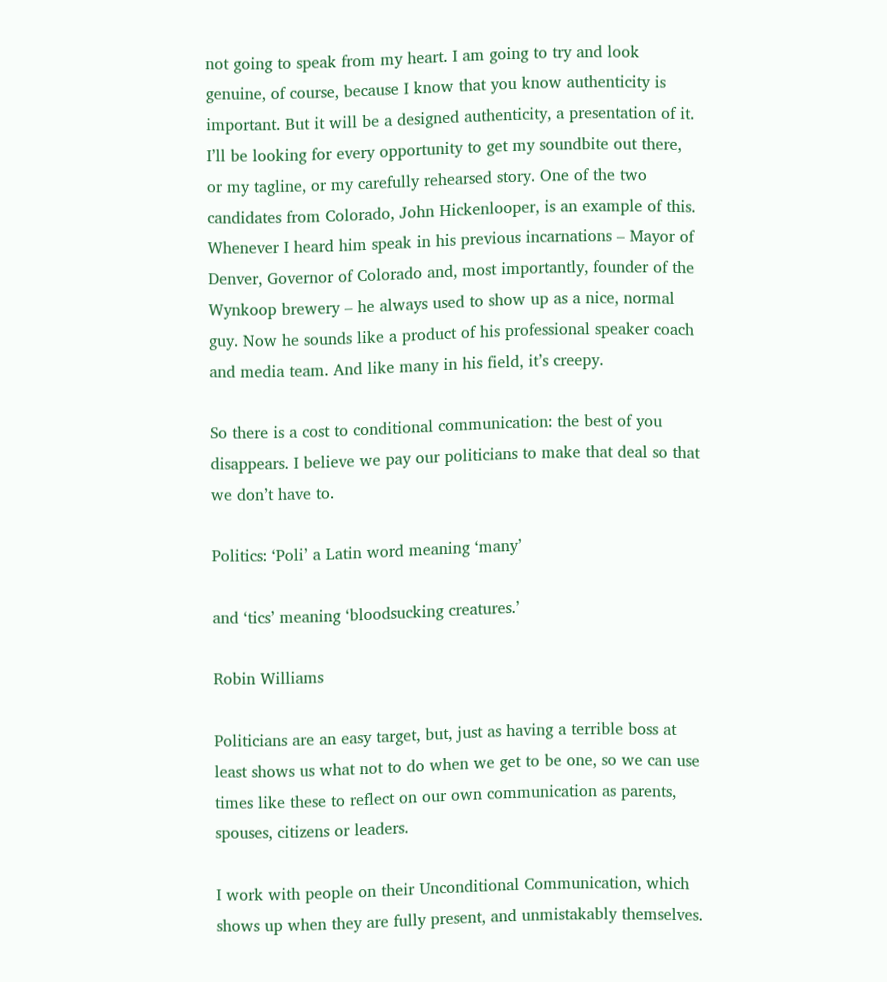not going to speak from my heart. I am going to try and look genuine, of course, because I know that you know authenticity is important. But it will be a designed authenticity, a presentation of it. I’ll be looking for every opportunity to get my soundbite out there, or my tagline, or my carefully rehearsed story. One of the two candidates from Colorado, John Hickenlooper, is an example of this. Whenever I heard him speak in his previous incarnations – Mayor of Denver, Governor of Colorado and, most importantly, founder of the Wynkoop brewery – he always used to show up as a nice, normal guy. Now he sounds like a product of his professional speaker coach and media team. And like many in his field, it’s creepy.

So there is a cost to conditional communication: the best of you disappears. I believe we pay our politicians to make that deal so that we don’t have to.

Politics: ‘Poli’ a Latin word meaning ‘many’

and ‘tics’ meaning ‘bloodsucking creatures.’

Robin Williams

Politicians are an easy target, but, just as having a terrible boss at least shows us what not to do when we get to be one, so we can use times like these to reflect on our own communication as parents, spouses, citizens or leaders.

I work with people on their Unconditional Communication, which shows up when they are fully present, and unmistakably themselves.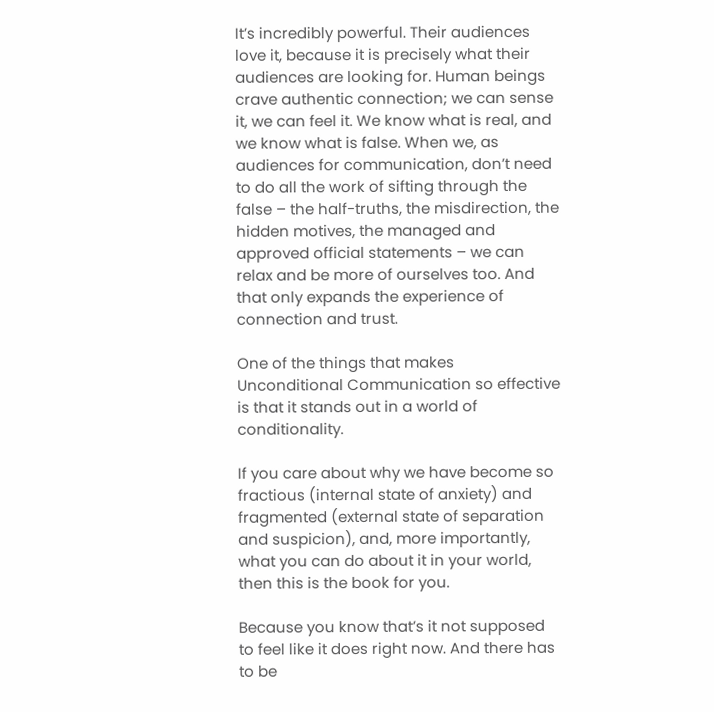It’s incredibly powerful. Their audiences love it, because it is precisely what their audiences are looking for. Human beings crave authentic connection; we can sense it, we can feel it. We know what is real, and we know what is false. When we, as audiences for communication, don’t need to do all the work of sifting through the false – the half-truths, the misdirection, the hidden motives, the managed and approved official statements – we can relax and be more of ourselves too. And that only expands the experience of connection and trust.

One of the things that makes Unconditional Communication so effective is that it stands out in a world of conditionality.

If you care about why we have become so fractious (internal state of anxiety) and fragmented (external state of separation and suspicion), and, more importantly, what you can do about it in your world, then this is the book for you.

Because you know that’s it not supposed to feel like it does right now. And there has to be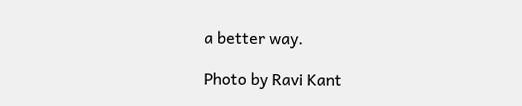a better way.

Photo by Ravi Kant